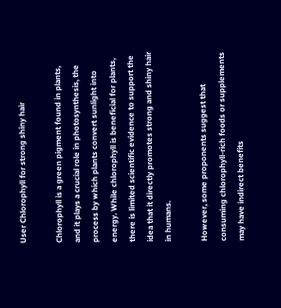User Chlorophyll for strong shiny hair

Chlorophyll is a green pigment found in plants, and it plays a crucial role in photosynthesis, the process by which plants convert sunlight into energy. While chlorophyll is beneficial for plants, there is limited scientific evidence to support the idea that it directly promotes strong and shiny hair in humans.

However, some proponents suggest that consuming chlorophyll-rich foods or supplements may have indirect benefits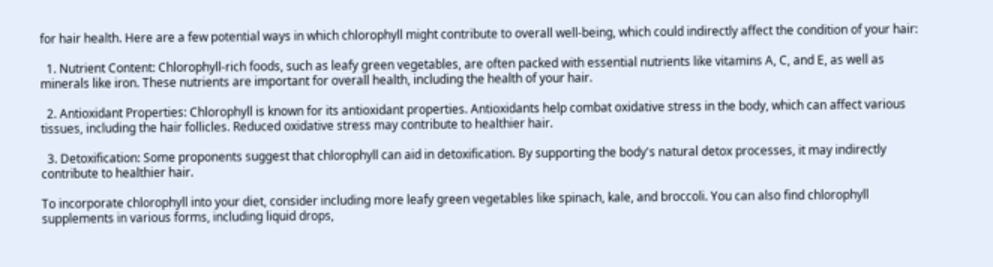for hair health. Here are a few potential ways in which chlorophyll might contribute to overall well-being, which could indirectly affect the condition of your hair:

  1. Nutrient Content: Chlorophyll-rich foods, such as leafy green vegetables, are often packed with essential nutrients like vitamins A, C, and E, as well as minerals like iron. These nutrients are important for overall health, including the health of your hair.

  2. Antioxidant Properties: Chlorophyll is known for its antioxidant properties. Antioxidants help combat oxidative stress in the body, which can affect various tissues, including the hair follicles. Reduced oxidative stress may contribute to healthier hair.

  3. Detoxification: Some proponents suggest that chlorophyll can aid in detoxification. By supporting the body's natural detox processes, it may indirectly contribute to healthier hair.

To incorporate chlorophyll into your diet, consider including more leafy green vegetables like spinach, kale, and broccoli. You can also find chlorophyll supplements in various forms, including liquid drops,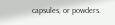capsules, or powders.